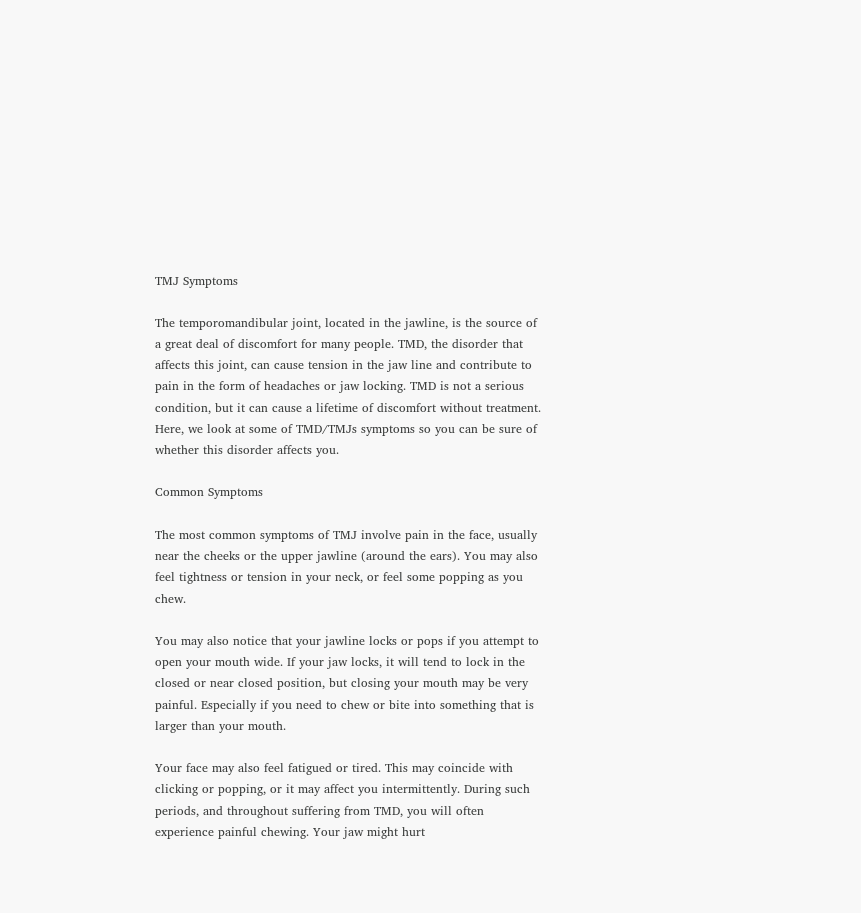TMJ Symptoms

The temporomandibular joint, located in the jawline, is the source of a great deal of discomfort for many people. TMD, the disorder that affects this joint, can cause tension in the jaw line and contribute to pain in the form of headaches or jaw locking. TMD is not a serious condition, but it can cause a lifetime of discomfort without treatment. Here, we look at some of TMD/TMJs symptoms so you can be sure of whether this disorder affects you.

Common Symptoms

The most common symptoms of TMJ involve pain in the face, usually near the cheeks or the upper jawline (around the ears). You may also feel tightness or tension in your neck, or feel some popping as you chew.

You may also notice that your jawline locks or pops if you attempt to open your mouth wide. If your jaw locks, it will tend to lock in the closed or near closed position, but closing your mouth may be very painful. Especially if you need to chew or bite into something that is larger than your mouth.

Your face may also feel fatigued or tired. This may coincide with clicking or popping, or it may affect you intermittently. During such periods, and throughout suffering from TMD, you will often experience painful chewing. Your jaw might hurt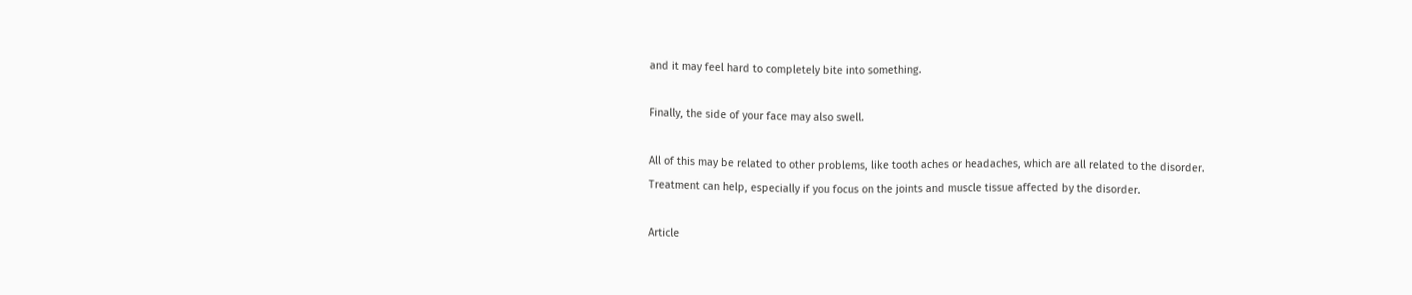and it may feel hard to completely bite into something.

Finally, the side of your face may also swell.

All of this may be related to other problems, like tooth aches or headaches, which are all related to the disorder. Treatment can help, especially if you focus on the joints and muscle tissue affected by the disorder.

Article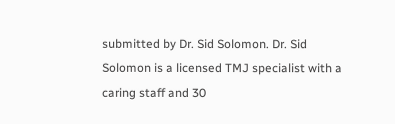submitted by Dr. Sid Solomon. Dr. Sid Solomon is a licensed TMJ specialist with a caring staff and 30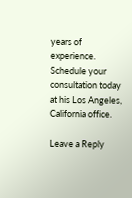years of experience. Schedule your consultation today at his Los Angeles, California office.

Leave a Reply